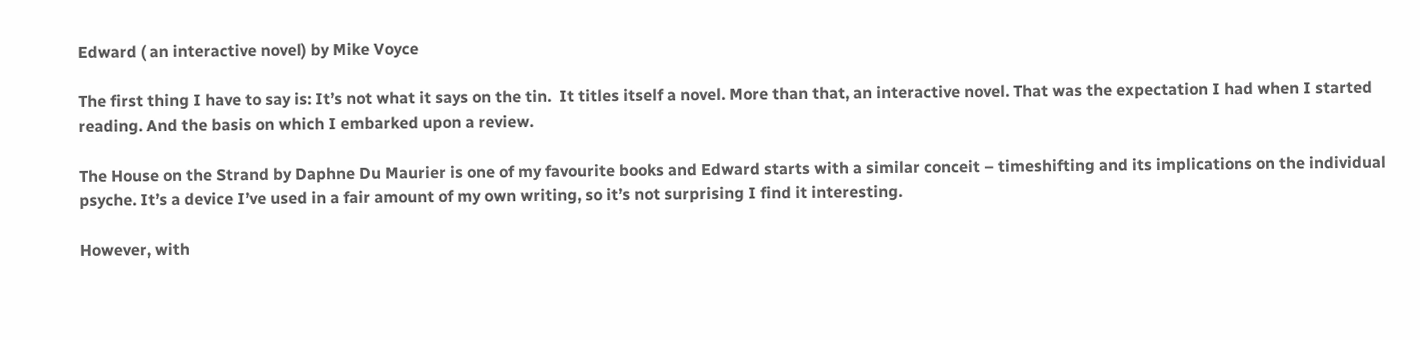Edward ( an interactive novel) by Mike Voyce

The first thing I have to say is: It’s not what it says on the tin.  It titles itself a novel. More than that, an interactive novel. That was the expectation I had when I started reading. And the basis on which I embarked upon a review.

The House on the Strand by Daphne Du Maurier is one of my favourite books and Edward starts with a similar conceit – timeshifting and its implications on the individual psyche. It’s a device I’ve used in a fair amount of my own writing, so it’s not surprising I find it interesting.

However, with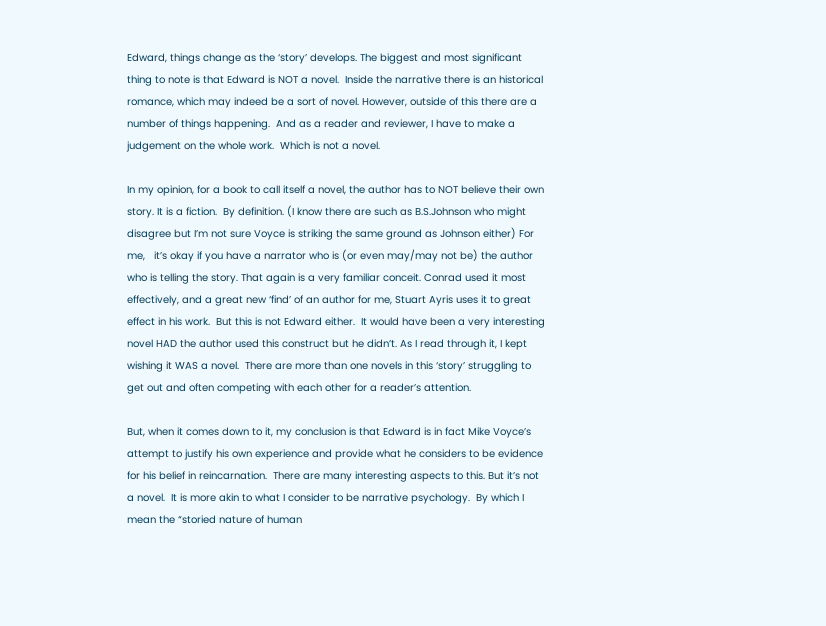Edward, things change as the ‘story’ develops. The biggest and most significant thing to note is that Edward is NOT a novel.  Inside the narrative there is an historical romance, which may indeed be a sort of novel. However, outside of this there are a number of things happening.  And as a reader and reviewer, I have to make a judgement on the whole work.  Which is not a novel.

In my opinion, for a book to call itself a novel, the author has to NOT believe their own story. It is a fiction.  By definition. (I know there are such as B.S.Johnson who might disagree but I’m not sure Voyce is striking the same ground as Johnson either) For me,   it’s okay if you have a narrator who is (or even may/may not be) the author who is telling the story. That again is a very familiar conceit. Conrad used it most effectively, and a great new ‘find’ of an author for me, Stuart Ayris uses it to great effect in his work.  But this is not Edward either.  It would have been a very interesting novel HAD the author used this construct but he didn’t. As I read through it, I kept wishing it WAS a novel.  There are more than one novels in this ‘story’ struggling to get out and often competing with each other for a reader’s attention.

But, when it comes down to it, my conclusion is that Edward is in fact Mike Voyce’s attempt to justify his own experience and provide what he considers to be evidence for his belief in reincarnation.  There are many interesting aspects to this. But it’s not a novel.  It is more akin to what I consider to be narrative psychology.  By which I mean the “storied nature of human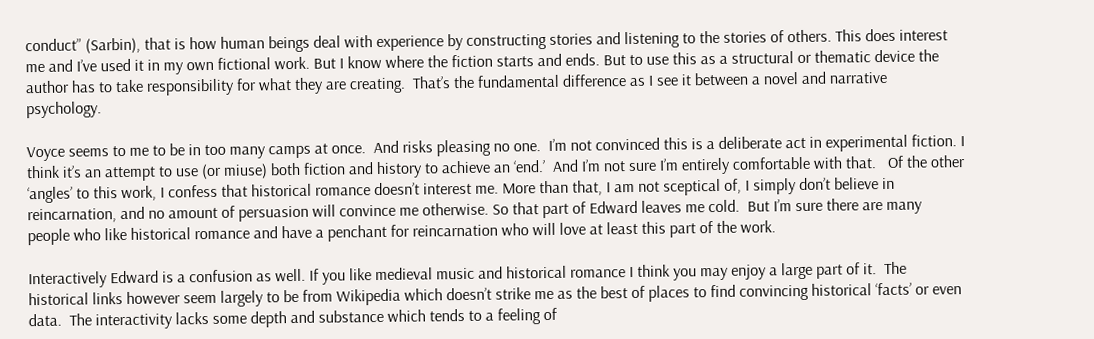conduct” (Sarbin), that is how human beings deal with experience by constructing stories and listening to the stories of others. This does interest me and I’ve used it in my own fictional work. But I know where the fiction starts and ends. But to use this as a structural or thematic device the author has to take responsibility for what they are creating.  That’s the fundamental difference as I see it between a novel and narrative psychology.

Voyce seems to me to be in too many camps at once.  And risks pleasing no one.  I’m not convinced this is a deliberate act in experimental fiction. I think it’s an attempt to use (or miuse) both fiction and history to achieve an ‘end.’  And I’m not sure I’m entirely comfortable with that.   Of the other ‘angles’ to this work, I confess that historical romance doesn’t interest me. More than that, I am not sceptical of, I simply don’t believe in reincarnation, and no amount of persuasion will convince me otherwise. So that part of Edward leaves me cold.  But I’m sure there are many people who like historical romance and have a penchant for reincarnation who will love at least this part of the work.

Interactively Edward is a confusion as well. If you like medieval music and historical romance I think you may enjoy a large part of it.  The historical links however seem largely to be from Wikipedia which doesn’t strike me as the best of places to find convincing historical ‘facts’ or even data.  The interactivity lacks some depth and substance which tends to a feeling of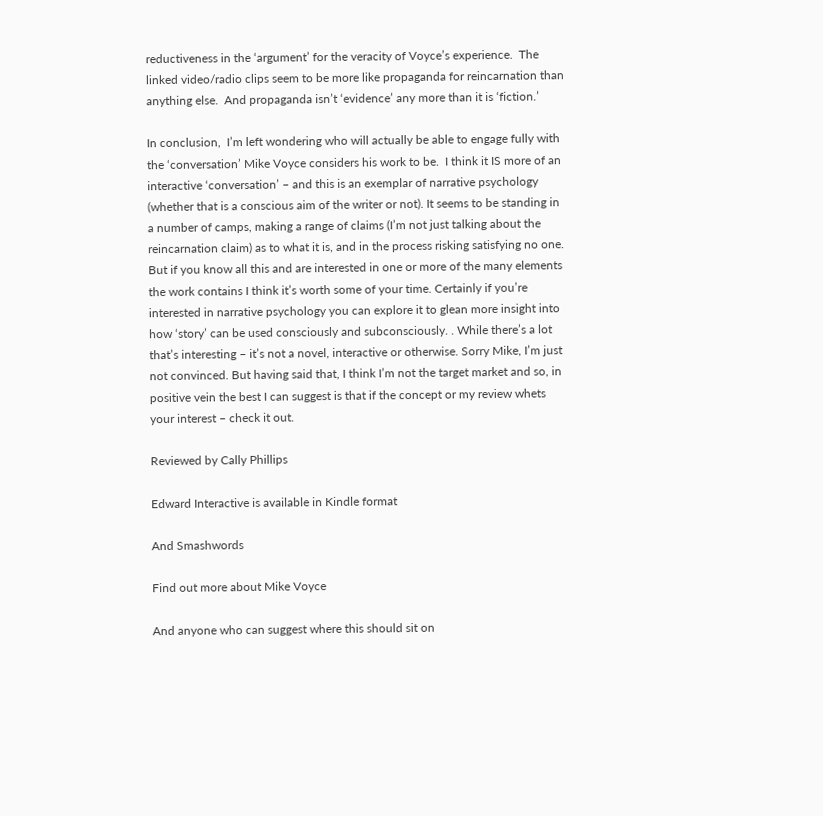reductiveness in the ‘argument’ for the veracity of Voyce’s experience.  The linked video/radio clips seem to be more like propaganda for reincarnation than anything else.  And propaganda isn’t ‘evidence’ any more than it is ‘fiction.’

In conclusion,  I’m left wondering who will actually be able to engage fully with the ‘conversation’ Mike Voyce considers his work to be.  I think it IS more of an interactive ‘conversation’ – and this is an exemplar of narrative psychology (whether that is a conscious aim of the writer or not). It seems to be standing in a number of camps, making a range of claims (I’m not just talking about the reincarnation claim) as to what it is, and in the process risking satisfying no one.  But if you know all this and are interested in one or more of the many elements the work contains I think it’s worth some of your time. Certainly if you’re interested in narrative psychology you can explore it to glean more insight into how ‘story’ can be used consciously and subconsciously. . While there’s a lot that’s interesting – it’s not a novel, interactive or otherwise. Sorry Mike, I’m just not convinced. But having said that, I think I’m not the target market and so, in positive vein the best I can suggest is that if the concept or my review whets your interest – check it out.

Reviewed by Cally Phillips

Edward Interactive is available in Kindle format

And Smashwords

Find out more about Mike Voyce

And anyone who can suggest where this should sit on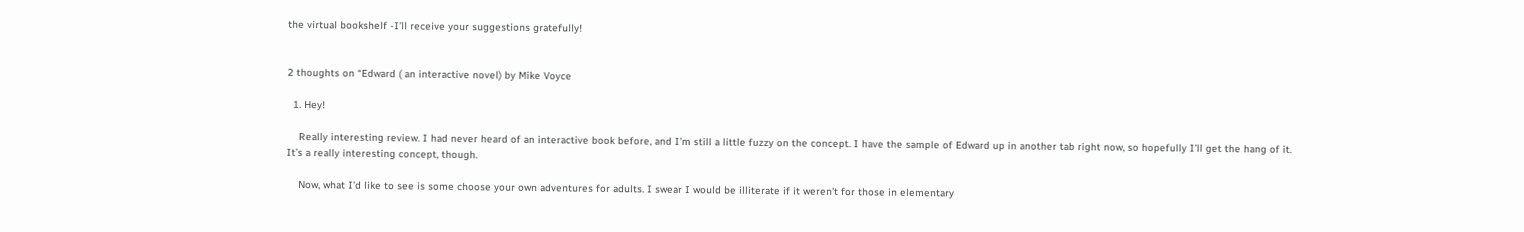the virtual bookshelf -I’ll receive your suggestions gratefully!


2 thoughts on “Edward ( an interactive novel) by Mike Voyce

  1. Hey!

    Really interesting review. I had never heard of an interactive book before, and I’m still a little fuzzy on the concept. I have the sample of Edward up in another tab right now, so hopefully I’ll get the hang of it. It’s a really interesting concept, though.

    Now, what I’d like to see is some choose your own adventures for adults. I swear I would be illiterate if it weren’t for those in elementary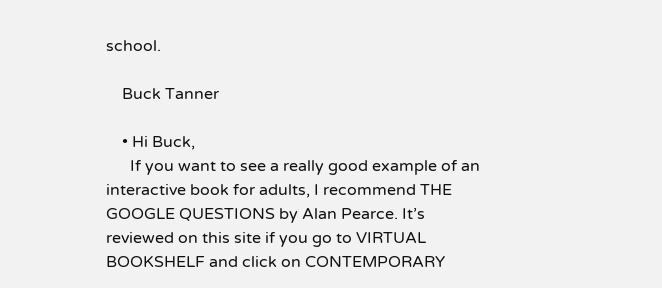school.

    Buck Tanner

    • Hi Buck,
      If you want to see a really good example of an interactive book for adults, I recommend THE GOOGLE QUESTIONS by Alan Pearce. It’s reviewed on this site if you go to VIRTUAL BOOKSHELF and click on CONTEMPORARY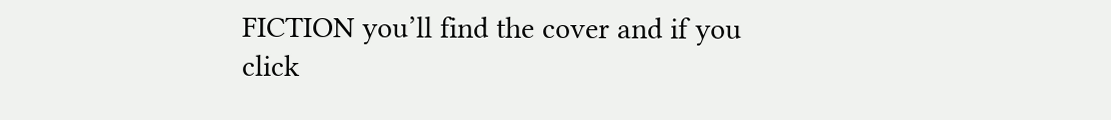FICTION you’ll find the cover and if you click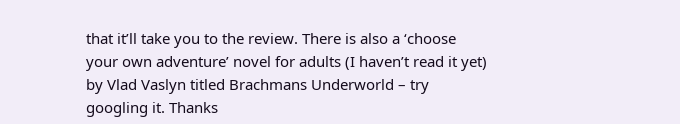that it’ll take you to the review. There is also a ‘choose your own adventure’ novel for adults (I haven’t read it yet) by Vlad Vaslyn titled Brachmans Underworld – try googling it. Thanks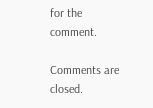for the comment.

Comments are closed.